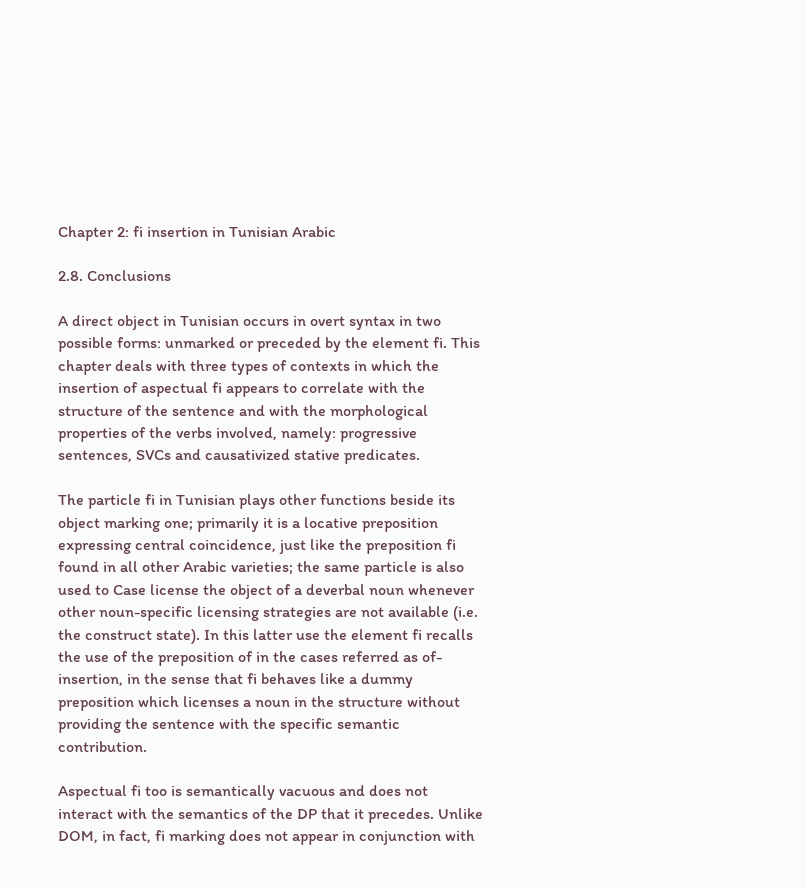Chapter 2: fi insertion in Tunisian Arabic

2.8. Conclusions

A direct object in Tunisian occurs in overt syntax in two possible forms: unmarked or preceded by the element fi. This chapter deals with three types of contexts in which the insertion of aspectual fi appears to correlate with the structure of the sentence and with the morphological properties of the verbs involved, namely: progressive sentences, SVCs and causativized stative predicates.

The particle fi in Tunisian plays other functions beside its object marking one; primarily it is a locative preposition expressing central coincidence, just like the preposition fi found in all other Arabic varieties; the same particle is also used to Case license the object of a deverbal noun whenever other noun-specific licensing strategies are not available (i.e. the construct state). In this latter use the element fi recalls the use of the preposition of in the cases referred as of-insertion, in the sense that fi behaves like a dummy preposition which licenses a noun in the structure without providing the sentence with the specific semantic contribution.

Aspectual fi too is semantically vacuous and does not interact with the semantics of the DP that it precedes. Unlike DOM, in fact, fi marking does not appear in conjunction with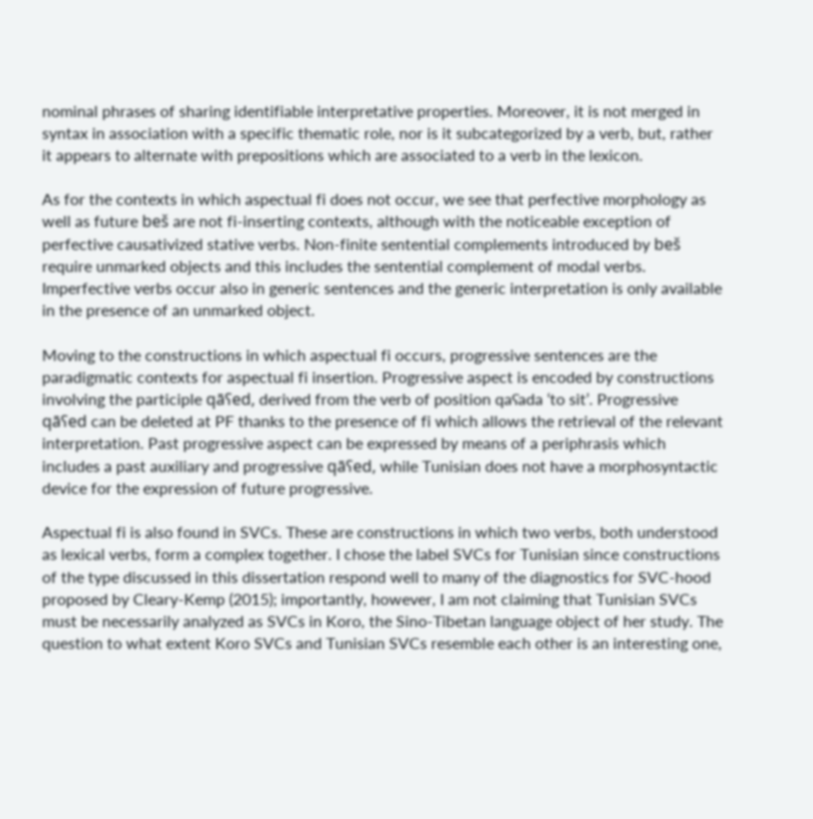nominal phrases of sharing identifiable interpretative properties. Moreover, it is not merged in syntax in association with a specific thematic role, nor is it subcategorized by a verb, but, rather it appears to alternate with prepositions which are associated to a verb in the lexicon.

As for the contexts in which aspectual fi does not occur, we see that perfective morphology as well as future beš are not fi-inserting contexts, although with the noticeable exception of perfective causativized stative verbs. Non-finite sentential complements introduced by beš require unmarked objects and this includes the sentential complement of modal verbs. Imperfective verbs occur also in generic sentences and the generic interpretation is only available in the presence of an unmarked object.

Moving to the constructions in which aspectual fi occurs, progressive sentences are the paradigmatic contexts for aspectual fi insertion. Progressive aspect is encoded by constructions involving the participle qāʕed, derived from the verb of position qaʕada ‘to sit’. Progressive qāʕed can be deleted at PF thanks to the presence of fi which allows the retrieval of the relevant interpretation. Past progressive aspect can be expressed by means of a periphrasis which includes a past auxiliary and progressive qāʕed, while Tunisian does not have a morphosyntactic device for the expression of future progressive.

Aspectual fi is also found in SVCs. These are constructions in which two verbs, both understood as lexical verbs, form a complex together. I chose the label SVCs for Tunisian since constructions of the type discussed in this dissertation respond well to many of the diagnostics for SVC-hood proposed by Cleary-Kemp (2015); importantly, however, I am not claiming that Tunisian SVCs must be necessarily analyzed as SVCs in Koro, the Sino-Tibetan language object of her study. The question to what extent Koro SVCs and Tunisian SVCs resemble each other is an interesting one,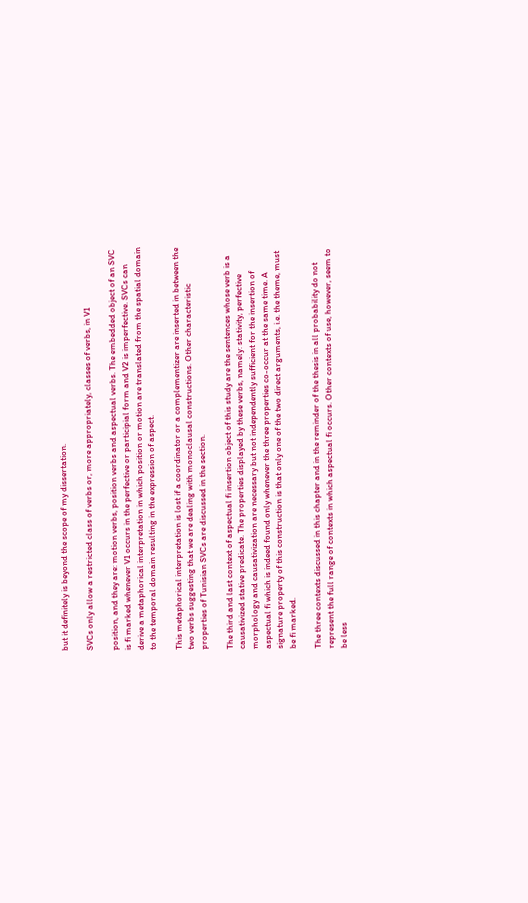but it definitely is beyond the scope of my dissertation.

SVCs only allow a restricted class of verbs or, more appropriately, classes of verbs, in V1

position, and they are: motion verbs, position verbs and aspectual verbs. The embedded object of an SVC is fi marked whenever V1 occurs in the perfective or participial form and V2 is imperfective. SVCs can derive a metaphorical interpretation in which position or motion are translated from the spatial domain to the temporal domain resulting in the expression of aspect.

This metaphorical interpretation is lost if a coordinator or a complementizer are inserted in between the two verbs suggesting that we are dealing with monoclausal constructions. Other characteristic properties of Tunisian SVCs are discussed in the section.

The third and last context of aspectual fi insertion object of this study are the sentences whose verb is a causativized stative predicate. The properties displayed by these verbs, namely: stativity, perfective morphology and causativization are necessary but not independently sufficient for the insertion of aspectual fi which is indeed found only whenever the three properties co-occur at the same time. A signature property of this construction is that only one of the two direct arguments, i.e. the theme, must be fi marked.

The three contexts discussed in this chapter and in the reminder of the thesis in all probability do not represent the full range of contexts in which aspectual fi occurs. Other contexts of use, however, seem to be less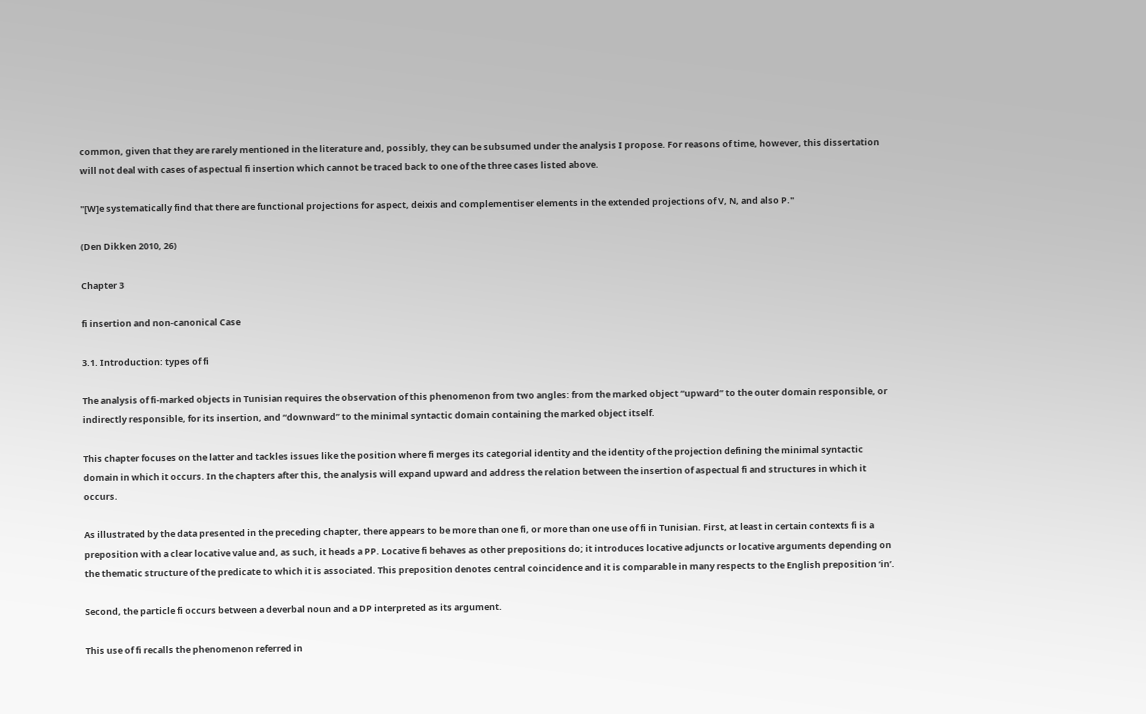common, given that they are rarely mentioned in the literature and, possibly, they can be subsumed under the analysis I propose. For reasons of time, however, this dissertation will not deal with cases of aspectual fi insertion which cannot be traced back to one of the three cases listed above.

"[W]e systematically find that there are functional projections for aspect, deixis and complementiser elements in the extended projections of V, N, and also P."

(Den Dikken 2010, 26)

Chapter 3

fi insertion and non-canonical Case

3.1. Introduction: types of fi

The analysis of fi-marked objects in Tunisian requires the observation of this phenomenon from two angles: from the marked object “upward” to the outer domain responsible, or indirectly responsible, for its insertion, and “downward” to the minimal syntactic domain containing the marked object itself.

This chapter focuses on the latter and tackles issues like the position where fi merges its categorial identity and the identity of the projection defining the minimal syntactic domain in which it occurs. In the chapters after this, the analysis will expand upward and address the relation between the insertion of aspectual fi and structures in which it occurs.

As illustrated by the data presented in the preceding chapter, there appears to be more than one fi, or more than one use of fi in Tunisian. First, at least in certain contexts fi is a preposition with a clear locative value and, as such, it heads a PP. Locative fi behaves as other prepositions do; it introduces locative adjuncts or locative arguments depending on the thematic structure of the predicate to which it is associated. This preposition denotes central coincidence and it is comparable in many respects to the English preposition ‘in’.

Second, the particle fi occurs between a deverbal noun and a DP interpreted as its argument.

This use of fi recalls the phenomenon referred in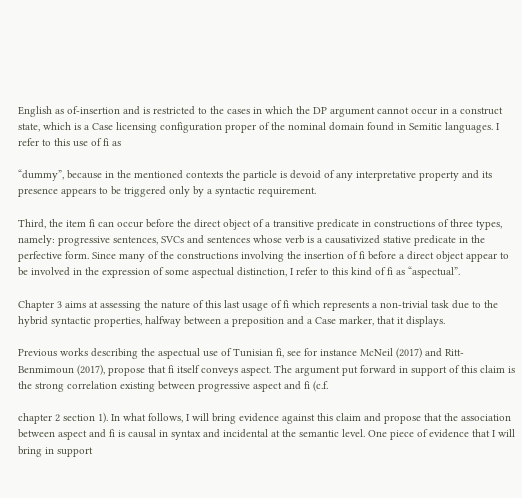English as of-insertion and is restricted to the cases in which the DP argument cannot occur in a construct state, which is a Case licensing configuration proper of the nominal domain found in Semitic languages. I refer to this use of fi as

“dummy”, because in the mentioned contexts the particle is devoid of any interpretative property and its presence appears to be triggered only by a syntactic requirement.

Third, the item fi can occur before the direct object of a transitive predicate in constructions of three types, namely: progressive sentences, SVCs and sentences whose verb is a causativized stative predicate in the perfective form. Since many of the constructions involving the insertion of fi before a direct object appear to be involved in the expression of some aspectual distinction, I refer to this kind of fi as “aspectual”.

Chapter 3 aims at assessing the nature of this last usage of fi which represents a non-trivial task due to the hybrid syntactic properties, halfway between a preposition and a Case marker, that it displays.

Previous works describing the aspectual use of Tunisian fi, see for instance McNeil (2017) and Ritt-Benmimoun (2017), propose that fi itself conveys aspect. The argument put forward in support of this claim is the strong correlation existing between progressive aspect and fi (c.f.

chapter 2 section 1). In what follows, I will bring evidence against this claim and propose that the association between aspect and fi is causal in syntax and incidental at the semantic level. One piece of evidence that I will bring in support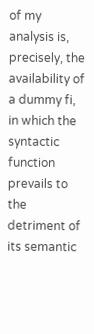of my analysis is, precisely, the availability of a dummy fi, in which the syntactic function prevails to the detriment of its semantic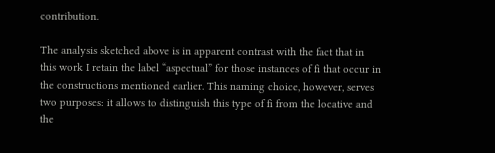contribution.

The analysis sketched above is in apparent contrast with the fact that in this work I retain the label “aspectual” for those instances of fi that occur in the constructions mentioned earlier. This naming choice, however, serves two purposes: it allows to distinguish this type of fi from the locative and the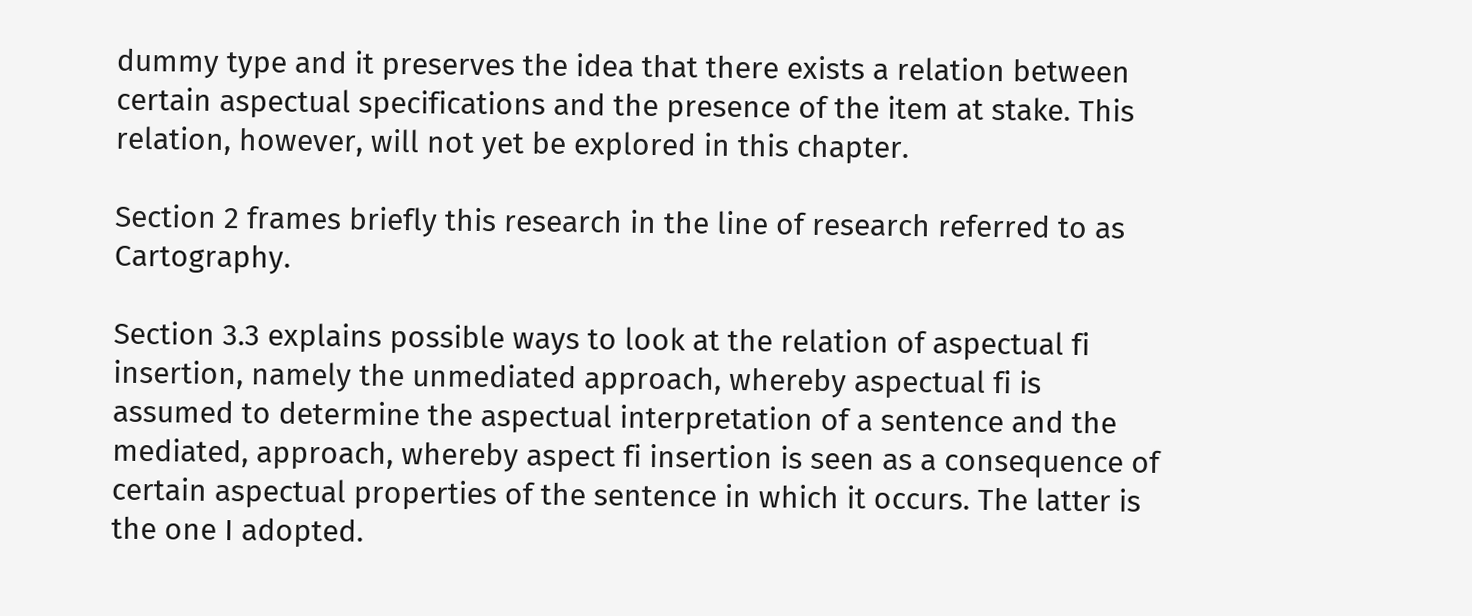dummy type and it preserves the idea that there exists a relation between certain aspectual specifications and the presence of the item at stake. This relation, however, will not yet be explored in this chapter.

Section 2 frames briefly this research in the line of research referred to as Cartography.

Section 3.3 explains possible ways to look at the relation of aspectual fi insertion, namely the unmediated approach, whereby aspectual fi is assumed to determine the aspectual interpretation of a sentence and the mediated, approach, whereby aspect fi insertion is seen as a consequence of certain aspectual properties of the sentence in which it occurs. The latter is the one I adopted.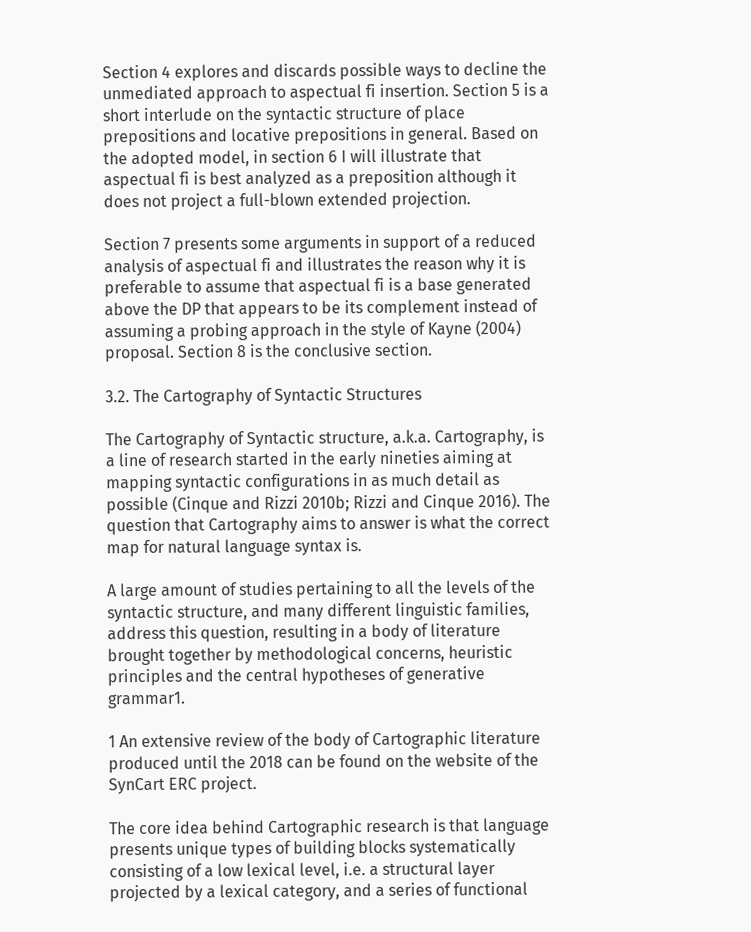Section 4 explores and discards possible ways to decline the unmediated approach to aspectual fi insertion. Section 5 is a short interlude on the syntactic structure of place prepositions and locative prepositions in general. Based on the adopted model, in section 6 I will illustrate that aspectual fi is best analyzed as a preposition although it does not project a full-blown extended projection.

Section 7 presents some arguments in support of a reduced analysis of aspectual fi and illustrates the reason why it is preferable to assume that aspectual fi is a base generated above the DP that appears to be its complement instead of assuming a probing approach in the style of Kayne (2004) proposal. Section 8 is the conclusive section.

3.2. The Cartography of Syntactic Structures

The Cartography of Syntactic structure, a.k.a. Cartography, is a line of research started in the early nineties aiming at mapping syntactic configurations in as much detail as possible (Cinque and Rizzi 2010b; Rizzi and Cinque 2016). The question that Cartography aims to answer is what the correct map for natural language syntax is.

A large amount of studies pertaining to all the levels of the syntactic structure, and many different linguistic families, address this question, resulting in a body of literature brought together by methodological concerns, heuristic principles and the central hypotheses of generative grammar1.

1 An extensive review of the body of Cartographic literature produced until the 2018 can be found on the website of the SynCart ERC project.

The core idea behind Cartographic research is that language presents unique types of building blocks systematically consisting of a low lexical level, i.e. a structural layer projected by a lexical category, and a series of functional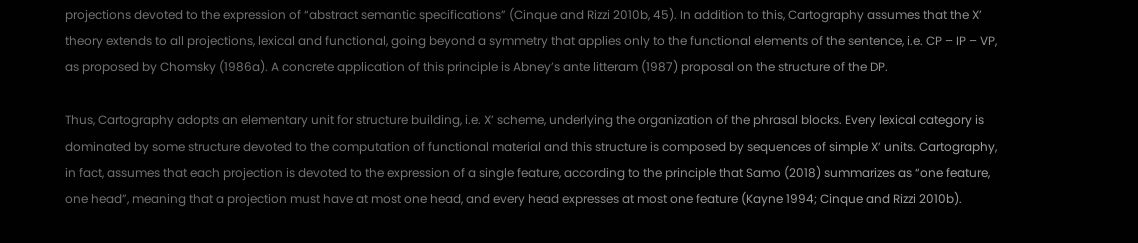projections devoted to the expression of “abstract semantic specifications” (Cinque and Rizzi 2010b, 45). In addition to this, Cartography assumes that the X’ theory extends to all projections, lexical and functional, going beyond a symmetry that applies only to the functional elements of the sentence, i.e. CP – IP – VP, as proposed by Chomsky (1986a). A concrete application of this principle is Abney’s ante litteram (1987) proposal on the structure of the DP.

Thus, Cartography adopts an elementary unit for structure building, i.e. X’ scheme, underlying the organization of the phrasal blocks. Every lexical category is dominated by some structure devoted to the computation of functional material and this structure is composed by sequences of simple X’ units. Cartography, in fact, assumes that each projection is devoted to the expression of a single feature, according to the principle that Samo (2018) summarizes as “one feature, one head”, meaning that a projection must have at most one head, and every head expresses at most one feature (Kayne 1994; Cinque and Rizzi 2010b).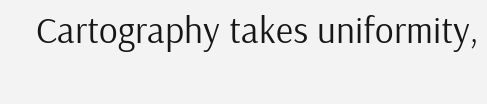Cartography takes uniformity,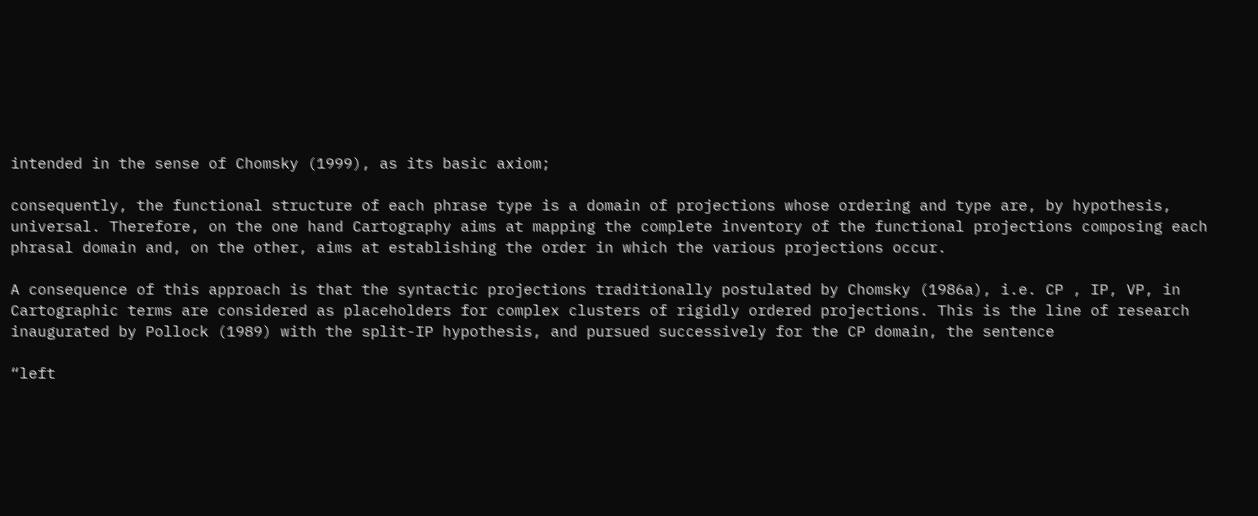intended in the sense of Chomsky (1999), as its basic axiom;

consequently, the functional structure of each phrase type is a domain of projections whose ordering and type are, by hypothesis, universal. Therefore, on the one hand Cartography aims at mapping the complete inventory of the functional projections composing each phrasal domain and, on the other, aims at establishing the order in which the various projections occur.

A consequence of this approach is that the syntactic projections traditionally postulated by Chomsky (1986a), i.e. CP , IP, VP, in Cartographic terms are considered as placeholders for complex clusters of rigidly ordered projections. This is the line of research inaugurated by Pollock (1989) with the split-IP hypothesis, and pursued successively for the CP domain, the sentence

“left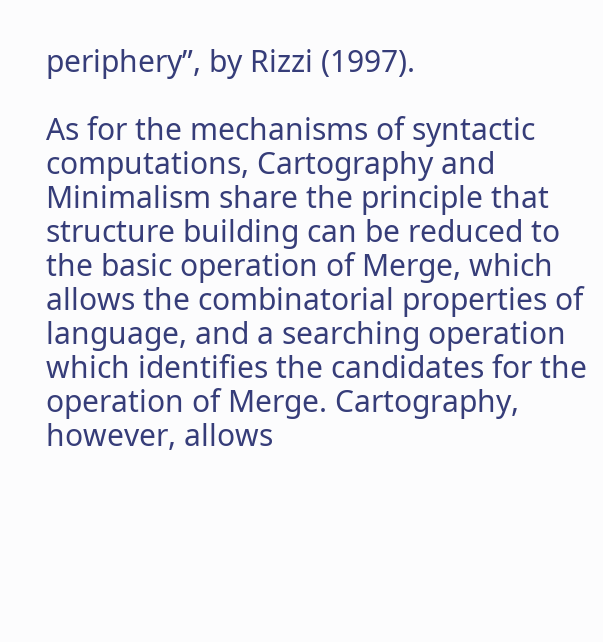periphery”, by Rizzi (1997).

As for the mechanisms of syntactic computations, Cartography and Minimalism share the principle that structure building can be reduced to the basic operation of Merge, which allows the combinatorial properties of language, and a searching operation which identifies the candidates for the operation of Merge. Cartography, however, allows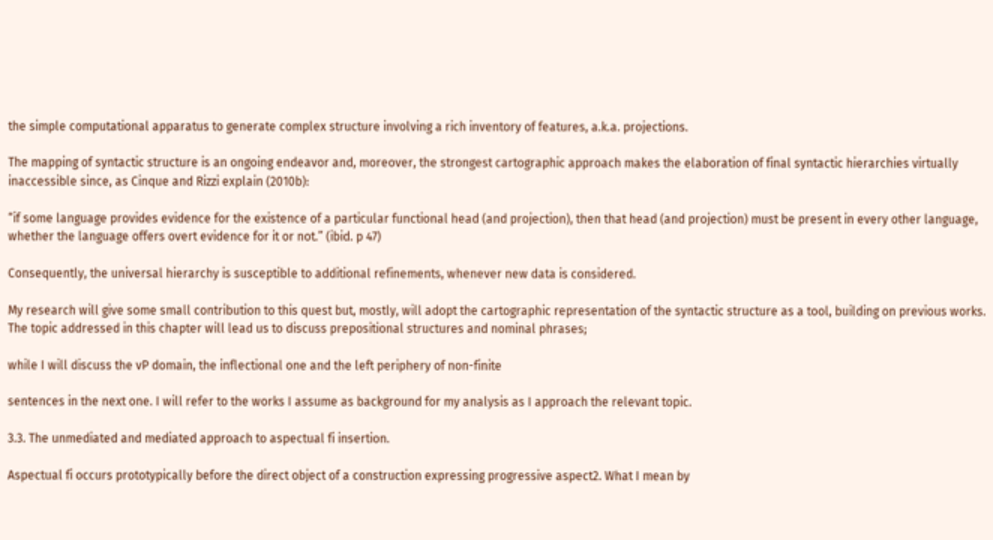the simple computational apparatus to generate complex structure involving a rich inventory of features, a.k.a. projections.

The mapping of syntactic structure is an ongoing endeavor and, moreover, the strongest cartographic approach makes the elaboration of final syntactic hierarchies virtually inaccessible since, as Cinque and Rizzi explain (2010b):

“if some language provides evidence for the existence of a particular functional head (and projection), then that head (and projection) must be present in every other language, whether the language offers overt evidence for it or not.” (ibid. p 47)

Consequently, the universal hierarchy is susceptible to additional refinements, whenever new data is considered.

My research will give some small contribution to this quest but, mostly, will adopt the cartographic representation of the syntactic structure as a tool, building on previous works. The topic addressed in this chapter will lead us to discuss prepositional structures and nominal phrases;

while I will discuss the vP domain, the inflectional one and the left periphery of non-finite

sentences in the next one. I will refer to the works I assume as background for my analysis as I approach the relevant topic.

3.3. The unmediated and mediated approach to aspectual fi insertion.

Aspectual fi occurs prototypically before the direct object of a construction expressing progressive aspect2. What I mean by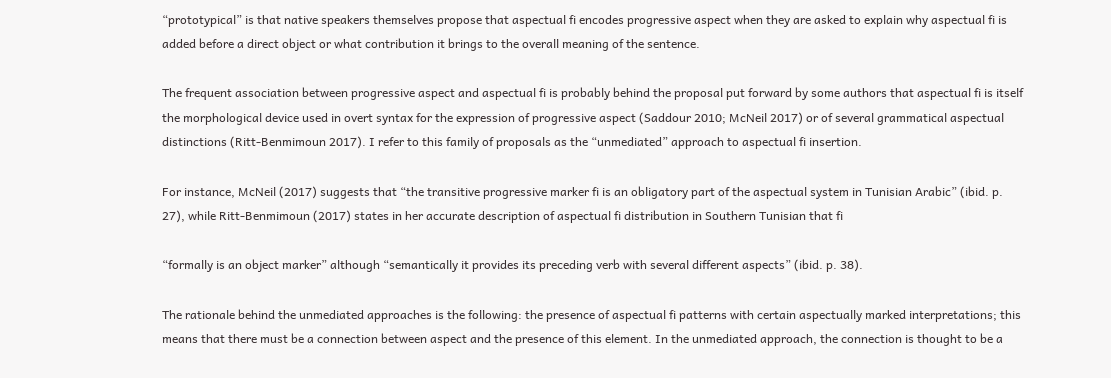“prototypical” is that native speakers themselves propose that aspectual fi encodes progressive aspect when they are asked to explain why aspectual fi is added before a direct object or what contribution it brings to the overall meaning of the sentence.

The frequent association between progressive aspect and aspectual fi is probably behind the proposal put forward by some authors that aspectual fi is itself the morphological device used in overt syntax for the expression of progressive aspect (Saddour 2010; McNeil 2017) or of several grammatical aspectual distinctions (Ritt-Benmimoun 2017). I refer to this family of proposals as the “unmediated” approach to aspectual fi insertion.

For instance, McNeil (2017) suggests that “the transitive progressive marker fi is an obligatory part of the aspectual system in Tunisian Arabic” (ibid. p. 27), while Ritt-Benmimoun (2017) states in her accurate description of aspectual fi distribution in Southern Tunisian that fi

“formally is an object marker” although “semantically it provides its preceding verb with several different aspects” (ibid. p. 38).

The rationale behind the unmediated approaches is the following: the presence of aspectual fi patterns with certain aspectually marked interpretations; this means that there must be a connection between aspect and the presence of this element. In the unmediated approach, the connection is thought to be a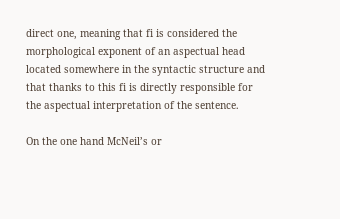direct one, meaning that fi is considered the morphological exponent of an aspectual head located somewhere in the syntactic structure and that thanks to this fi is directly responsible for the aspectual interpretation of the sentence.

On the one hand McNeil’s or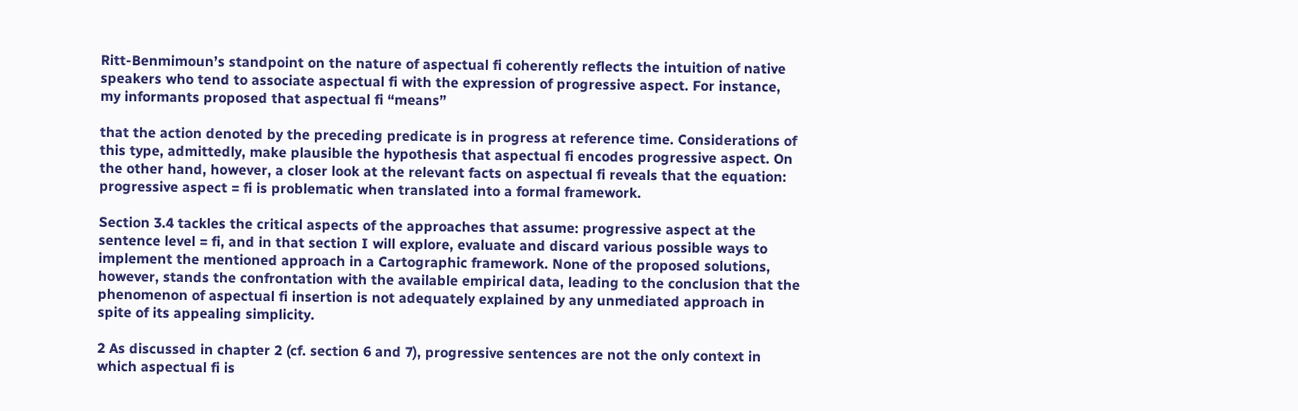Ritt-Benmimoun’s standpoint on the nature of aspectual fi coherently reflects the intuition of native speakers who tend to associate aspectual fi with the expression of progressive aspect. For instance, my informants proposed that aspectual fi “means”

that the action denoted by the preceding predicate is in progress at reference time. Considerations of this type, admittedly, make plausible the hypothesis that aspectual fi encodes progressive aspect. On the other hand, however, a closer look at the relevant facts on aspectual fi reveals that the equation: progressive aspect = fi is problematic when translated into a formal framework.

Section 3.4 tackles the critical aspects of the approaches that assume: progressive aspect at the sentence level = fi, and in that section I will explore, evaluate and discard various possible ways to implement the mentioned approach in a Cartographic framework. None of the proposed solutions, however, stands the confrontation with the available empirical data, leading to the conclusion that the phenomenon of aspectual fi insertion is not adequately explained by any unmediated approach in spite of its appealing simplicity.

2 As discussed in chapter 2 (cf. section 6 and 7), progressive sentences are not the only context in which aspectual fi is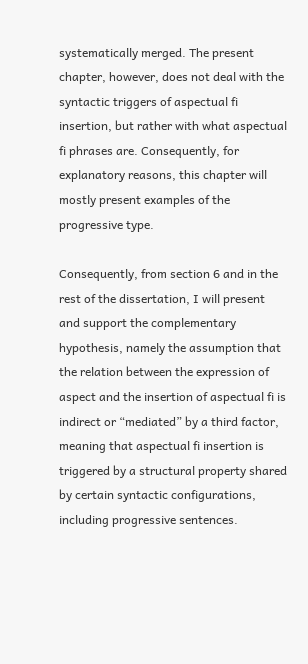systematically merged. The present chapter, however, does not deal with the syntactic triggers of aspectual fi insertion, but rather with what aspectual fi phrases are. Consequently, for explanatory reasons, this chapter will mostly present examples of the progressive type.

Consequently, from section 6 and in the rest of the dissertation, I will present and support the complementary hypothesis, namely the assumption that the relation between the expression of aspect and the insertion of aspectual fi is indirect or “mediated” by a third factor, meaning that aspectual fi insertion is triggered by a structural property shared by certain syntactic configurations, including progressive sentences.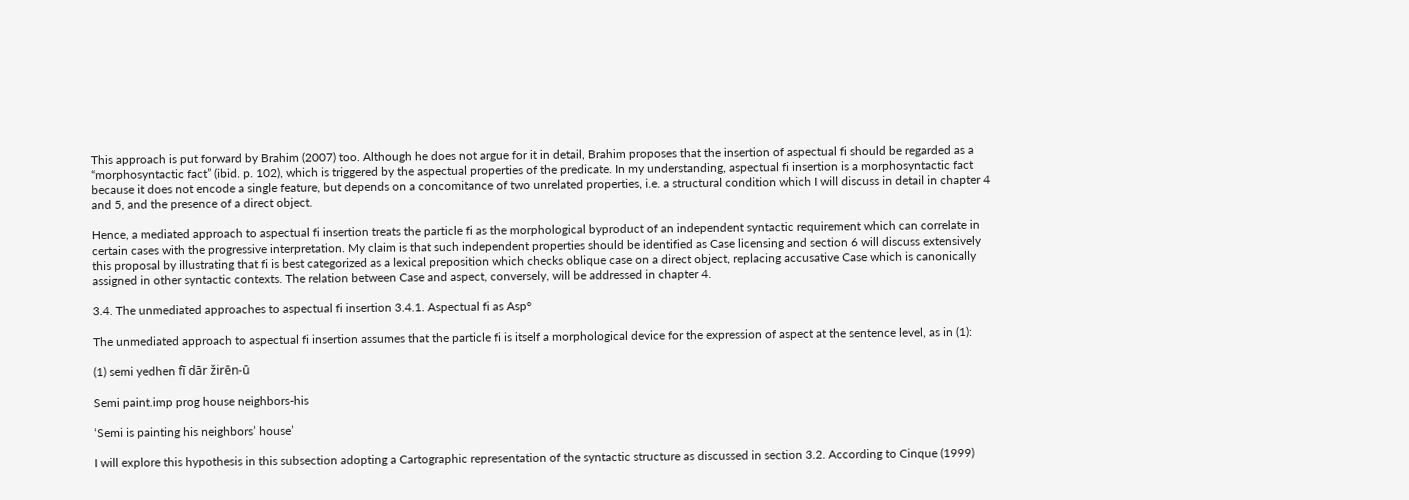This approach is put forward by Brahim (2007) too. Although he does not argue for it in detail, Brahim proposes that the insertion of aspectual fi should be regarded as a “morphosyntactic fact” (ibid. p. 102), which is triggered by the aspectual properties of the predicate. In my understanding, aspectual fi insertion is a morphosyntactic fact because it does not encode a single feature, but depends on a concomitance of two unrelated properties, i.e. a structural condition which I will discuss in detail in chapter 4 and 5, and the presence of a direct object.

Hence, a mediated approach to aspectual fi insertion treats the particle fi as the morphological byproduct of an independent syntactic requirement which can correlate in certain cases with the progressive interpretation. My claim is that such independent properties should be identified as Case licensing and section 6 will discuss extensively this proposal by illustrating that fi is best categorized as a lexical preposition which checks oblique case on a direct object, replacing accusative Case which is canonically assigned in other syntactic contexts. The relation between Case and aspect, conversely, will be addressed in chapter 4.

3.4. The unmediated approaches to aspectual fi insertion 3.4.1. Aspectual fi as Asp°

The unmediated approach to aspectual fi insertion assumes that the particle fi is itself a morphological device for the expression of aspect at the sentence level, as in (1):

(1) semi yedhen fī dār žirēn-ū

Semi paint.imp prog house neighbors-his

‘Semi is painting his neighbors’ house’

I will explore this hypothesis in this subsection adopting a Cartographic representation of the syntactic structure as discussed in section 3.2. According to Cinque (1999)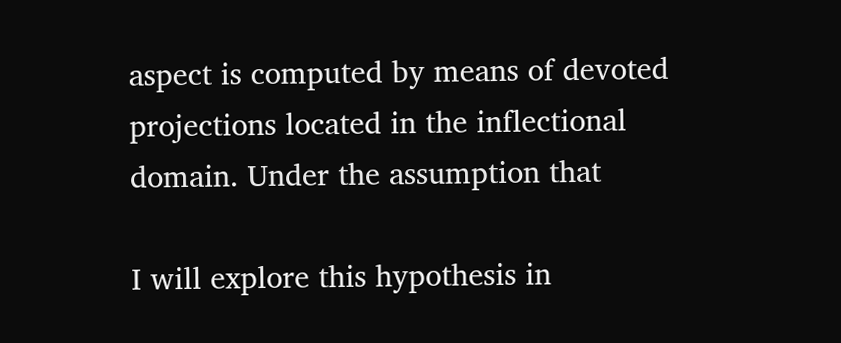aspect is computed by means of devoted projections located in the inflectional domain. Under the assumption that

I will explore this hypothesis in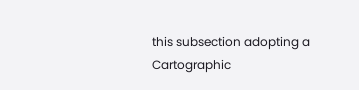this subsection adopting a Cartographic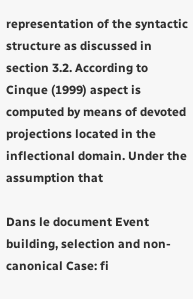representation of the syntactic structure as discussed in section 3.2. According to Cinque (1999) aspect is computed by means of devoted projections located in the inflectional domain. Under the assumption that

Dans le document Event building, selection and non-canonical Case: fi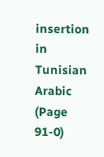insertion in Tunisian Arabic (Page 91-0)